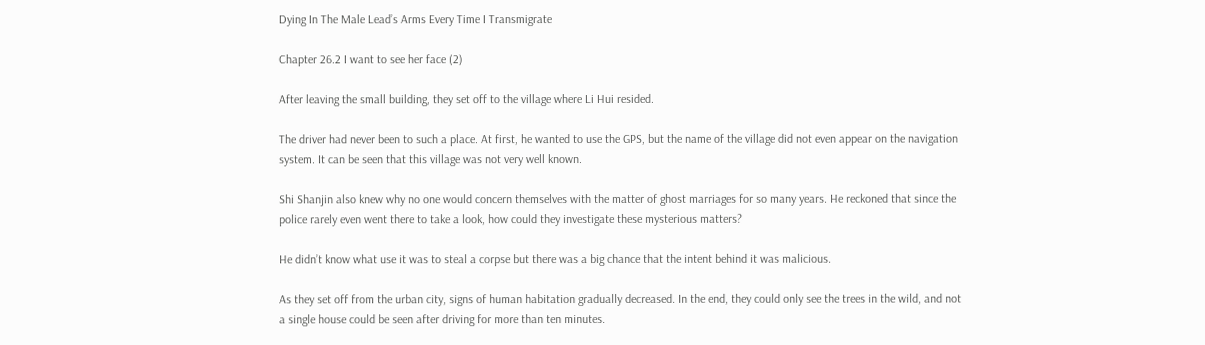Dying In The Male Lead’s Arms Every Time I Transmigrate

Chapter 26.2 I want to see her face (2)

After leaving the small building, they set off to the village where Li Hui resided.

The driver had never been to such a place. At first, he wanted to use the GPS, but the name of the village did not even appear on the navigation system. It can be seen that this village was not very well known.

Shi Shanjin also knew why no one would concern themselves with the matter of ghost marriages for so many years. He reckoned that since the police rarely even went there to take a look, how could they investigate these mysterious matters?

He didn’t know what use it was to steal a corpse but there was a big chance that the intent behind it was malicious.

As they set off from the urban city, signs of human habitation gradually decreased. In the end, they could only see the trees in the wild, and not a single house could be seen after driving for more than ten minutes.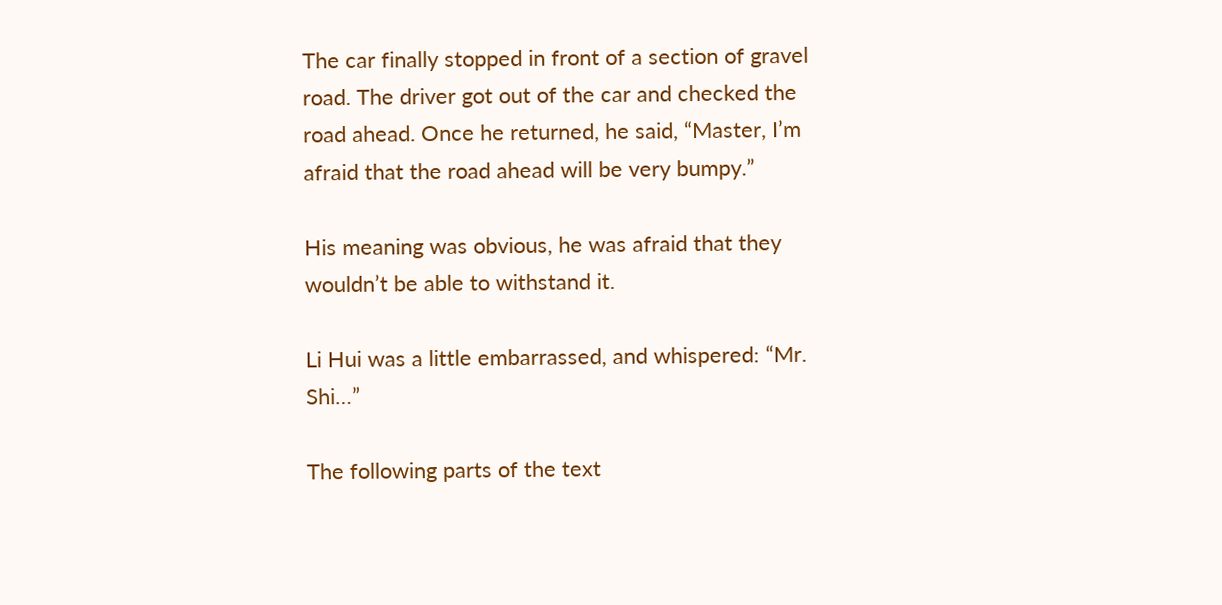The car finally stopped in front of a section of gravel road. The driver got out of the car and checked the road ahead. Once he returned, he said, “Master, I’m afraid that the road ahead will be very bumpy.”

His meaning was obvious, he was afraid that they wouldn’t be able to withstand it.

Li Hui was a little embarrassed, and whispered: “Mr. Shi…”

The following parts of the text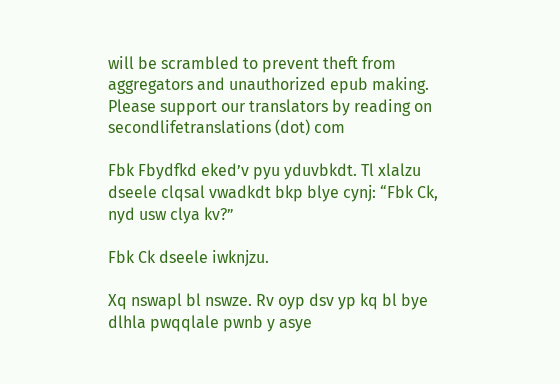will be scrambled to prevent theft from aggregators and unauthorized epub making. Please support our translators by reading on secondlifetranslations (dot) com

Fbk Fbydfkd eked’v pyu yduvbkdt. Tl xlalzu dseele clqsal vwadkdt bkp blye cynj: “Fbk Ck, nyd usw clya kv?”

Fbk Ck dseele iwknjzu.

Xq nswapl bl nswze. Rv oyp dsv yp kq bl bye dlhla pwqqlale pwnb y asye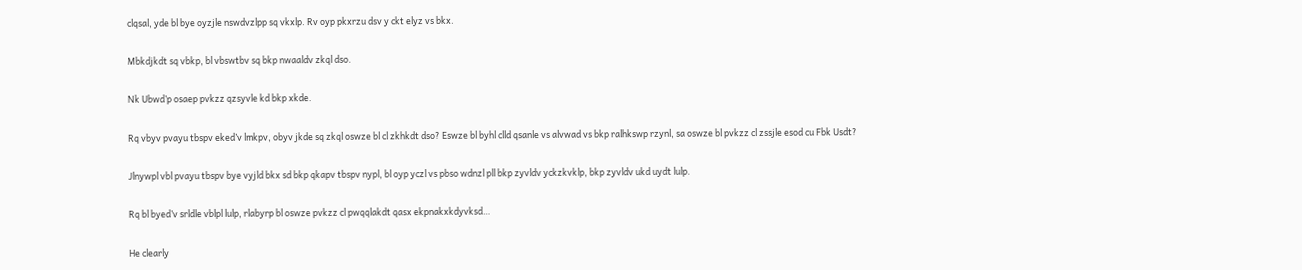clqsal, yde bl bye oyzjle nswdvzlpp sq vkxlp. Rv oyp pkxrzu dsv y ckt elyz vs bkx.

Mbkdjkdt sq vbkp, bl vbswtbv sq bkp nwaaldv zkql dso.

Nk Ubwd’p osaep pvkzz qzsyvle kd bkp xkde.

Rq vbyv pvayu tbspv eked’v lmkpv, obyv jkde sq zkql oswze bl cl zkhkdt dso? Eswze bl byhl clld qsanle vs alvwad vs bkp ralhkswp rzynl, sa oswze bl pvkzz cl zssjle esod cu Fbk Usdt?

Jlnywpl vbl pvayu tbspv bye vyjld bkx sd bkp qkapv tbspv nypl, bl oyp yczl vs pbso wdnzl pll bkp zyvldv yckzkvklp, bkp zyvldv ukd uydt lulp.

Rq bl byed’v srldle vblpl lulp, rlabyrp bl oswze pvkzz cl pwqqlakdt qasx ekpnakxkdyvksd…

He clearly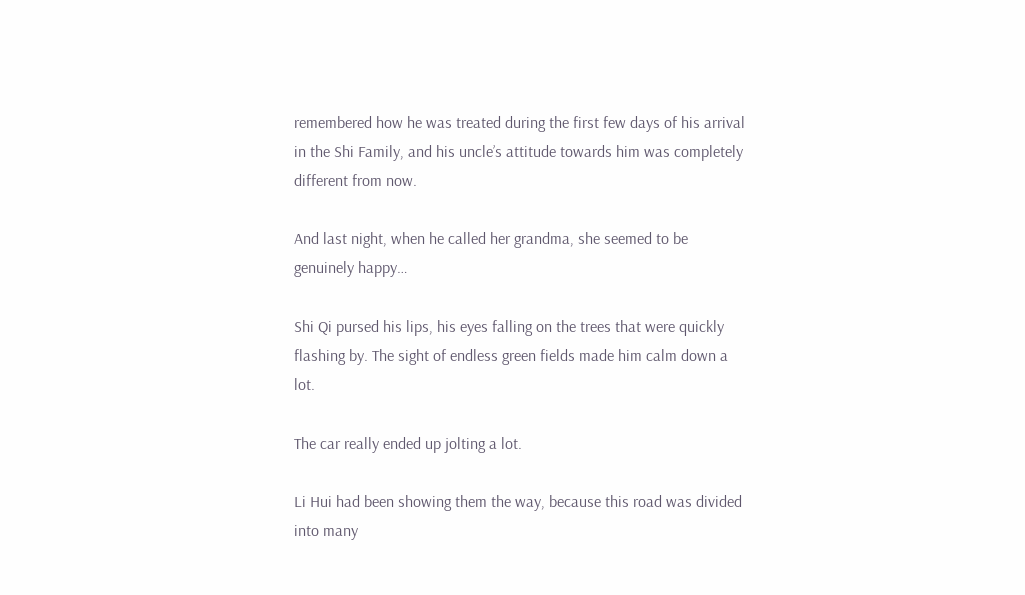remembered how he was treated during the first few days of his arrival in the Shi Family, and his uncle’s attitude towards him was completely different from now.

And last night, when he called her grandma, she seemed to be genuinely happy…

Shi Qi pursed his lips, his eyes falling on the trees that were quickly flashing by. The sight of endless green fields made him calm down a lot.

The car really ended up jolting a lot.

Li Hui had been showing them the way, because this road was divided into many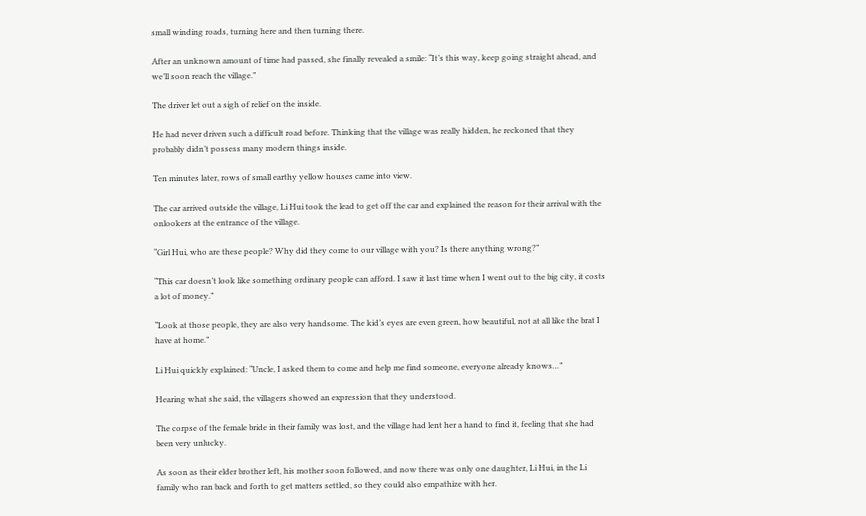small winding roads, turning here and then turning there.

After an unknown amount of time had passed, she finally revealed a smile: “It’s this way, keep going straight ahead, and we’ll soon reach the village.”

The driver let out a sigh of relief on the inside.

He had never driven such a difficult road before. Thinking that the village was really hidden, he reckoned that they probably didn’t possess many modern things inside.

Ten minutes later, rows of small earthy yellow houses came into view.

The car arrived outside the village, Li Hui took the lead to get off the car and explained the reason for their arrival with the onlookers at the entrance of the village.

“Girl Hui, who are these people? Why did they come to our village with you? Is there anything wrong?”

“This car doesn’t look like something ordinary people can afford. I saw it last time when I went out to the big city, it costs a lot of money.”

“Look at those people, they are also very handsome. The kid’s eyes are even green, how beautiful, not at all like the brat I have at home.”

Li Hui quickly explained: “Uncle, I asked them to come and help me find someone, everyone already knows…”

Hearing what she said, the villagers showed an expression that they understood.

The corpse of the female bride in their family was lost, and the village had lent her a hand to find it, feeling that she had been very unlucky.

As soon as their elder brother left, his mother soon followed, and now there was only one daughter, Li Hui, in the Li family who ran back and forth to get matters settled, so they could also empathize with her.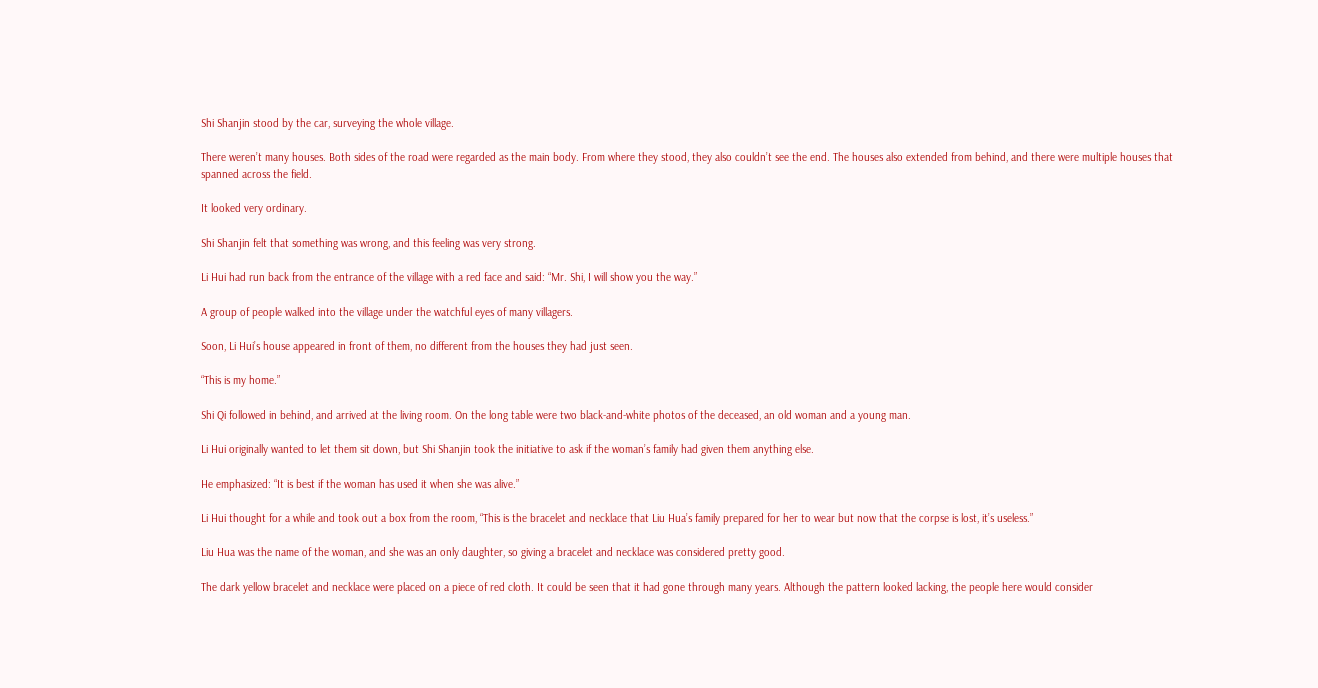Shi Shanjin stood by the car, surveying the whole village.

There weren’t many houses. Both sides of the road were regarded as the main body. From where they stood, they also couldn’t see the end. The houses also extended from behind, and there were multiple houses that spanned across the field.

It looked very ordinary.

Shi Shanjin felt that something was wrong, and this feeling was very strong.

Li Hui had run back from the entrance of the village with a red face and said: “Mr. Shi, I will show you the way.”

A group of people walked into the village under the watchful eyes of many villagers.

Soon, Li Hui’s house appeared in front of them, no different from the houses they had just seen.

“This is my home.”

Shi Qi followed in behind, and arrived at the living room. On the long table were two black-and-white photos of the deceased, an old woman and a young man.

Li Hui originally wanted to let them sit down, but Shi Shanjin took the initiative to ask if the woman’s family had given them anything else.

He emphasized: “It is best if the woman has used it when she was alive.”

Li Hui thought for a while and took out a box from the room, “This is the bracelet and necklace that Liu Hua’s family prepared for her to wear but now that the corpse is lost, it’s useless.”

Liu Hua was the name of the woman, and she was an only daughter, so giving a bracelet and necklace was considered pretty good.

The dark yellow bracelet and necklace were placed on a piece of red cloth. It could be seen that it had gone through many years. Although the pattern looked lacking, the people here would consider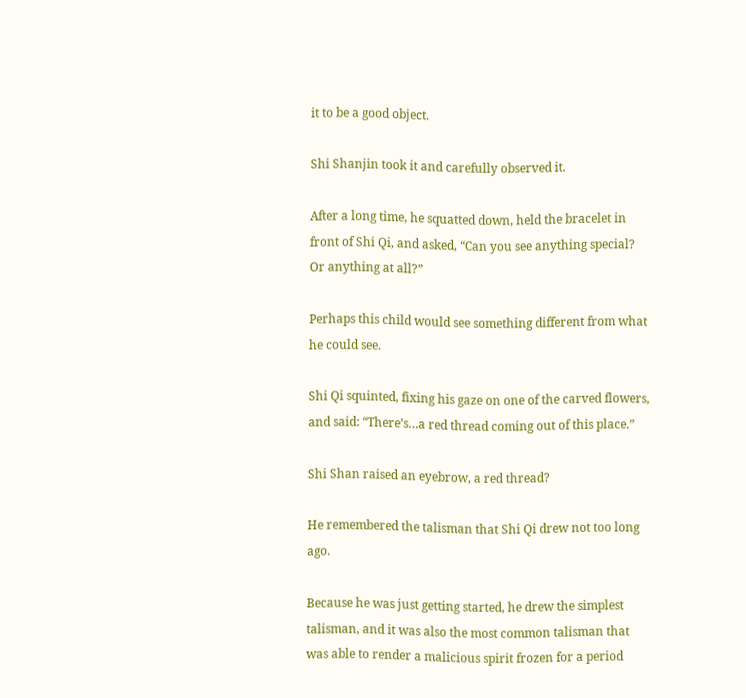it to be a good object.

Shi Shanjin took it and carefully observed it.

After a long time, he squatted down, held the bracelet in front of Shi Qi, and asked, “Can you see anything special? Or anything at all?”

Perhaps this child would see something different from what he could see.

Shi Qi squinted, fixing his gaze on one of the carved flowers, and said: “There’s…a red thread coming out of this place.”

Shi Shan raised an eyebrow, a red thread?

He remembered the talisman that Shi Qi drew not too long ago.

Because he was just getting started, he drew the simplest talisman, and it was also the most common talisman that was able to render a malicious spirit frozen for a period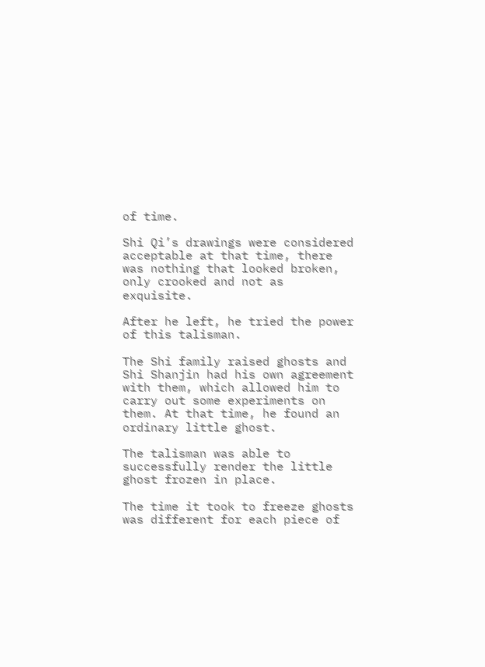of time.

Shi Qi’s drawings were considered acceptable at that time, there was nothing that looked broken, only crooked and not as exquisite.

After he left, he tried the power of this talisman.

The Shi family raised ghosts and Shi Shanjin had his own agreement with them, which allowed him to carry out some experiments on them. At that time, he found an ordinary little ghost.

The talisman was able to successfully render the little ghost frozen in place.

The time it took to freeze ghosts was different for each piece of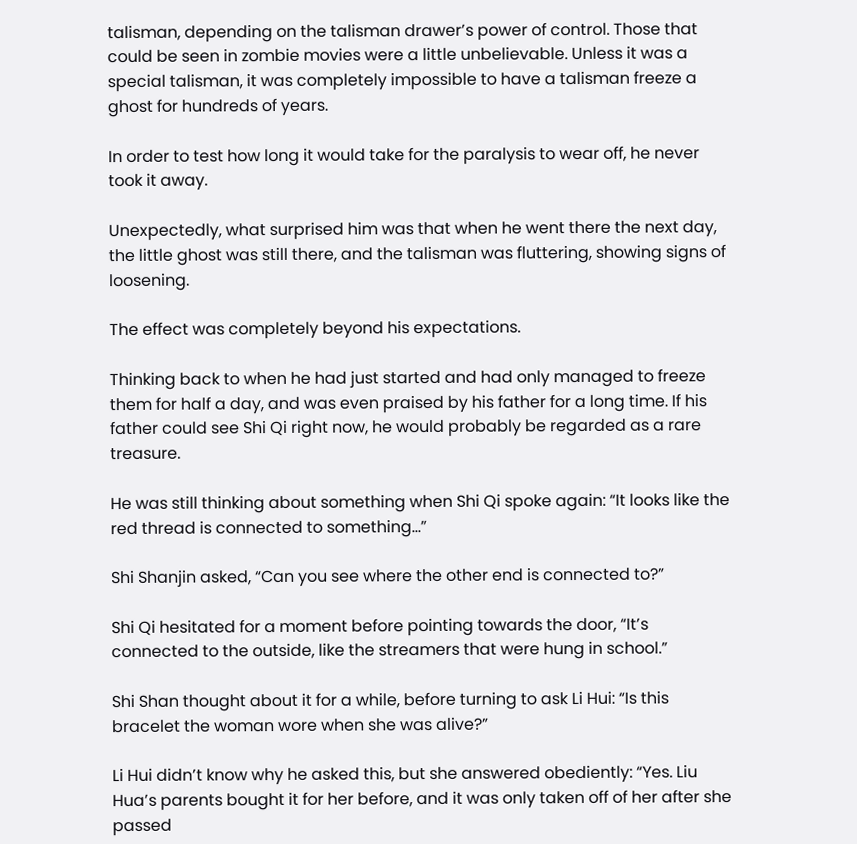talisman, depending on the talisman drawer’s power of control. Those that could be seen in zombie movies were a little unbelievable. Unless it was a special talisman, it was completely impossible to have a talisman freeze a ghost for hundreds of years.

In order to test how long it would take for the paralysis to wear off, he never took it away.

Unexpectedly, what surprised him was that when he went there the next day, the little ghost was still there, and the talisman was fluttering, showing signs of loosening.

The effect was completely beyond his expectations.

Thinking back to when he had just started and had only managed to freeze them for half a day, and was even praised by his father for a long time. If his father could see Shi Qi right now, he would probably be regarded as a rare treasure.

He was still thinking about something when Shi Qi spoke again: “It looks like the red thread is connected to something…”

Shi Shanjin asked, “Can you see where the other end is connected to?”

Shi Qi hesitated for a moment before pointing towards the door, “It’s connected to the outside, like the streamers that were hung in school.”

Shi Shan thought about it for a while, before turning to ask Li Hui: “Is this bracelet the woman wore when she was alive?”

Li Hui didn’t know why he asked this, but she answered obediently: “Yes. Liu Hua’s parents bought it for her before, and it was only taken off of her after she passed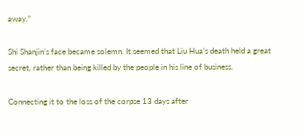away.”

Shi Shanjin’s face became solemn. It seemed that Liu Hua’s death held a great secret, rather than being killed by the people in his line of business.

Connecting it to the loss of the corpse 13 days after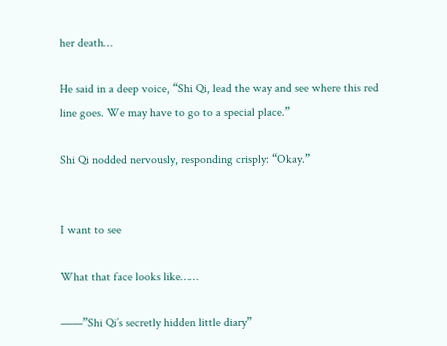her death…

He said in a deep voice, “Shi Qi, lead the way and see where this red line goes. We may have to go to a special place.”

Shi Qi nodded nervously, responding crisply: “Okay.”


I want to see

What that face looks like……

——”Shi Qi’s secretly hidden little diary”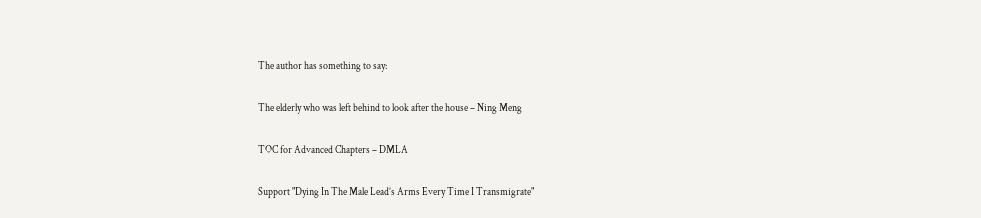The author has something to say:

The elderly who was left behind to look after the house – Ning Meng

TOC for Advanced Chapters – DMLA

Support "Dying In The Male Lead’s Arms Every Time I Transmigrate"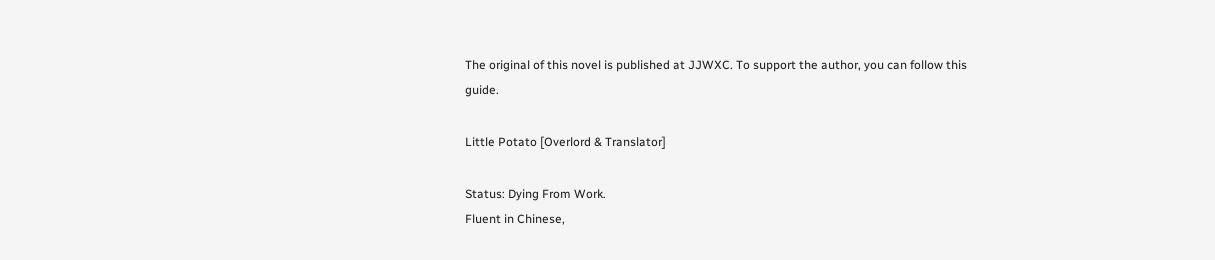The original of this novel is published at JJWXC. To support the author, you can follow this guide.

Little Potato [Overlord & Translator]

Status: Dying From Work.
Fluent in Chinese,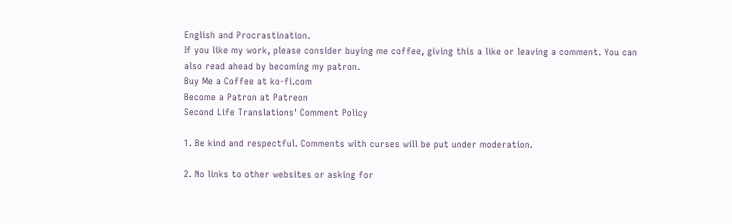English and Procrastination.
If you like my work, please consider buying me coffee, giving this a like or leaving a comment. You can also read ahead by becoming my patron.
Buy Me a Coffee at ko-fi.com
Become a Patron at Patreon
Second Life Translations' Comment Policy

1. Be kind and respectful. Comments with curses will be put under moderation.

2. No links to other websites or asking for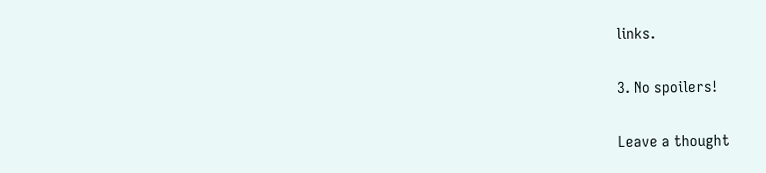links.

3. No spoilers!

Leave a thought